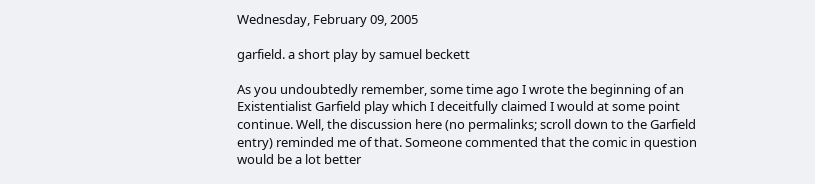Wednesday, February 09, 2005

garfield. a short play by samuel beckett

As you undoubtedly remember, some time ago I wrote the beginning of an Existentialist Garfield play which I deceitfully claimed I would at some point continue. Well, the discussion here (no permalinks; scroll down to the Garfield entry) reminded me of that. Someone commented that the comic in question would be a lot better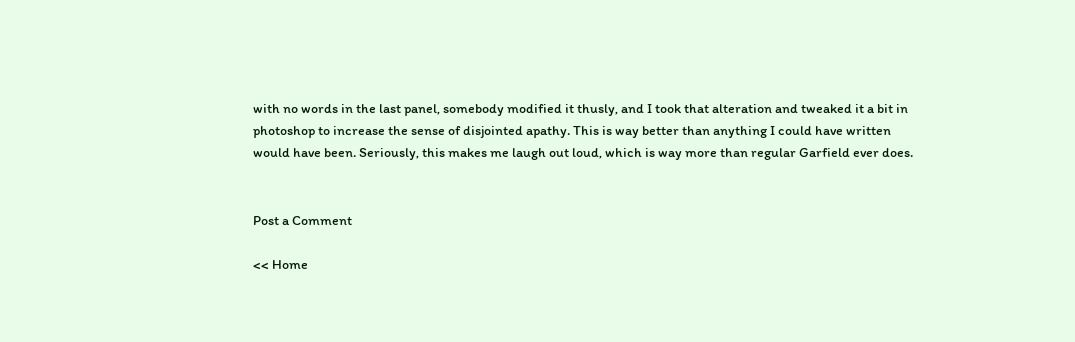with no words in the last panel, somebody modified it thusly, and I took that alteration and tweaked it a bit in photoshop to increase the sense of disjointed apathy. This is way better than anything I could have written would have been. Seriously, this makes me laugh out loud, which is way more than regular Garfield ever does.


Post a Comment

<< Home